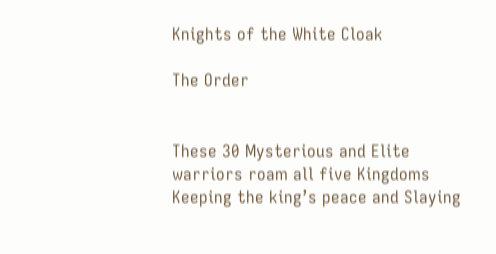Knights of the White Cloak

The Order


These 30 Mysterious and Elite warriors roam all five Kingdoms Keeping the king’s peace and Slaying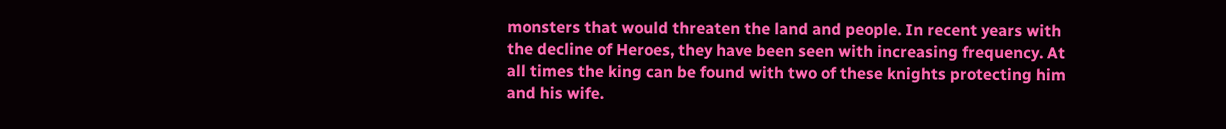monsters that would threaten the land and people. In recent years with the decline of Heroes, they have been seen with increasing frequency. At all times the king can be found with two of these knights protecting him and his wife.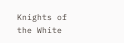Knights of the White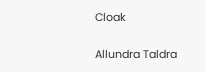Cloak

Allundra Taldra